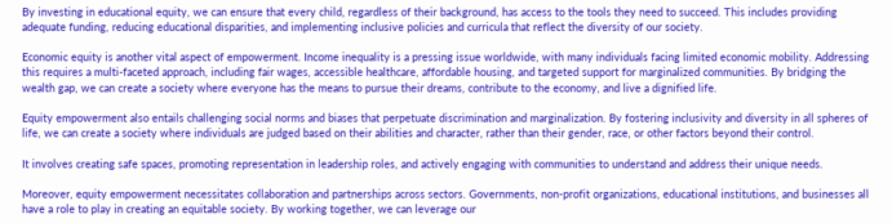By investing in educational equity, we can ensure that every child, regardless of their background, has access to the tools they need to succeed. This includes providing adequate funding, reducing educational disparities, and implementing inclusive policies and curricula that reflect the diversity of our society.

Economic equity is another vital aspect of empowerment. Income inequality is a pressing issue worldwide, with many individuals facing limited economic mobility. Addressing this requires a multi-faceted approach, including fair wages, accessible healthcare, affordable housing, and targeted support for marginalized communities. By bridging the wealth gap, we can create a society where everyone has the means to pursue their dreams, contribute to the economy, and live a dignified life.

Equity empowerment also entails challenging social norms and biases that perpetuate discrimination and marginalization. By fostering inclusivity and diversity in all spheres of life, we can create a society where individuals are judged based on their abilities and character, rather than their gender, race, or other factors beyond their control.

It involves creating safe spaces, promoting representation in leadership roles, and actively engaging with communities to understand and address their unique needs.

Moreover, equity empowerment necessitates collaboration and partnerships across sectors. Governments, non-profit organizations, educational institutions, and businesses all have a role to play in creating an equitable society. By working together, we can leverage our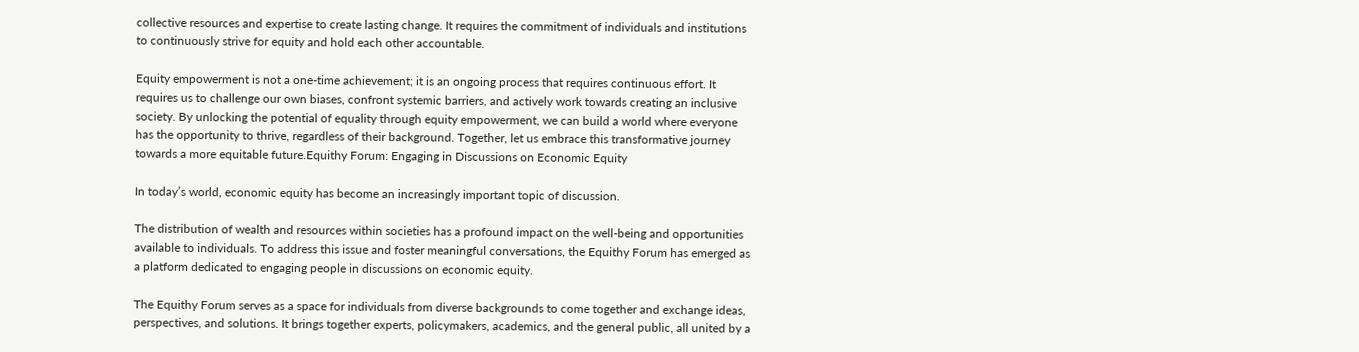collective resources and expertise to create lasting change. It requires the commitment of individuals and institutions to continuously strive for equity and hold each other accountable.

Equity empowerment is not a one-time achievement; it is an ongoing process that requires continuous effort. It requires us to challenge our own biases, confront systemic barriers, and actively work towards creating an inclusive society. By unlocking the potential of equality through equity empowerment, we can build a world where everyone has the opportunity to thrive, regardless of their background. Together, let us embrace this transformative journey towards a more equitable future.Equithy Forum: Engaging in Discussions on Economic Equity

In today’s world, economic equity has become an increasingly important topic of discussion.

The distribution of wealth and resources within societies has a profound impact on the well-being and opportunities available to individuals. To address this issue and foster meaningful conversations, the Equithy Forum has emerged as a platform dedicated to engaging people in discussions on economic equity.

The Equithy Forum serves as a space for individuals from diverse backgrounds to come together and exchange ideas, perspectives, and solutions. It brings together experts, policymakers, academics, and the general public, all united by a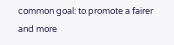common goal: to promote a fairer and more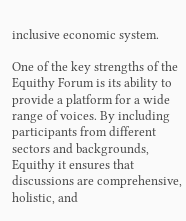inclusive economic system.

One of the key strengths of the Equithy Forum is its ability to provide a platform for a wide range of voices. By including participants from different sectors and backgrounds, Equithy it ensures that discussions are comprehensive, holistic, and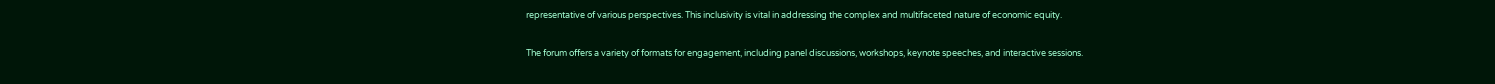representative of various perspectives. This inclusivity is vital in addressing the complex and multifaceted nature of economic equity.

The forum offers a variety of formats for engagement, including panel discussions, workshops, keynote speeches, and interactive sessions.